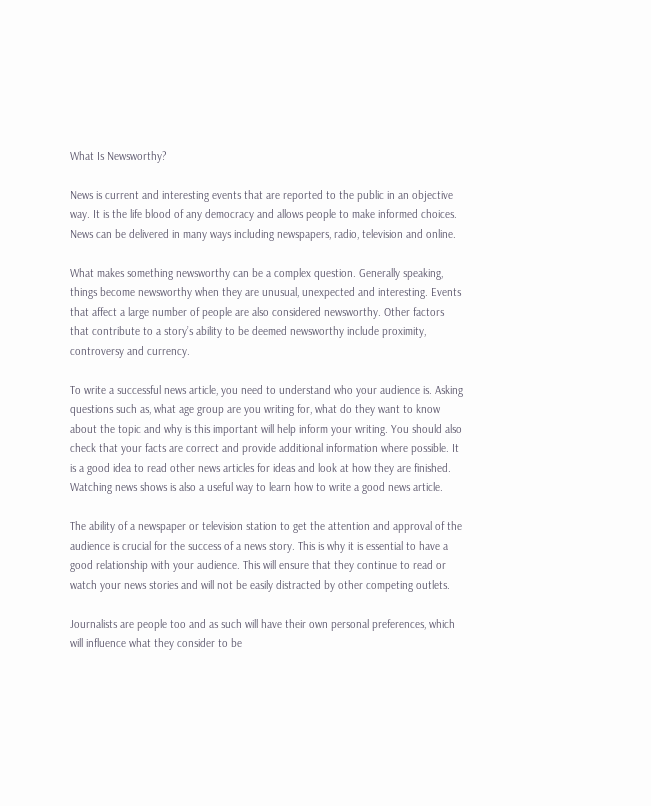What Is Newsworthy?

News is current and interesting events that are reported to the public in an objective way. It is the life blood of any democracy and allows people to make informed choices. News can be delivered in many ways including newspapers, radio, television and online.

What makes something newsworthy can be a complex question. Generally speaking, things become newsworthy when they are unusual, unexpected and interesting. Events that affect a large number of people are also considered newsworthy. Other factors that contribute to a story’s ability to be deemed newsworthy include proximity, controversy and currency.

To write a successful news article, you need to understand who your audience is. Asking questions such as, what age group are you writing for, what do they want to know about the topic and why is this important will help inform your writing. You should also check that your facts are correct and provide additional information where possible. It is a good idea to read other news articles for ideas and look at how they are finished. Watching news shows is also a useful way to learn how to write a good news article.

The ability of a newspaper or television station to get the attention and approval of the audience is crucial for the success of a news story. This is why it is essential to have a good relationship with your audience. This will ensure that they continue to read or watch your news stories and will not be easily distracted by other competing outlets.

Journalists are people too and as such will have their own personal preferences, which will influence what they consider to be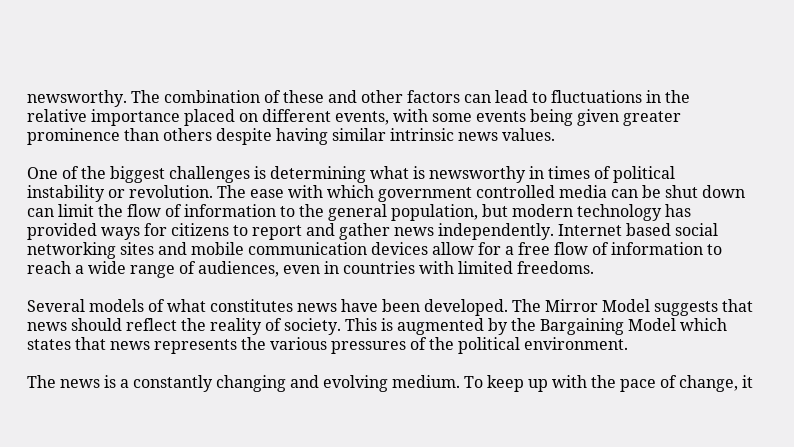newsworthy. The combination of these and other factors can lead to fluctuations in the relative importance placed on different events, with some events being given greater prominence than others despite having similar intrinsic news values.

One of the biggest challenges is determining what is newsworthy in times of political instability or revolution. The ease with which government controlled media can be shut down can limit the flow of information to the general population, but modern technology has provided ways for citizens to report and gather news independently. Internet based social networking sites and mobile communication devices allow for a free flow of information to reach a wide range of audiences, even in countries with limited freedoms.

Several models of what constitutes news have been developed. The Mirror Model suggests that news should reflect the reality of society. This is augmented by the Bargaining Model which states that news represents the various pressures of the political environment.

The news is a constantly changing and evolving medium. To keep up with the pace of change, it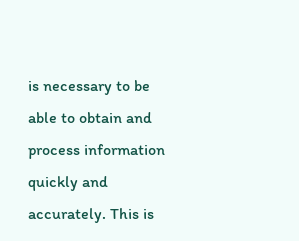is necessary to be able to obtain and process information quickly and accurately. This is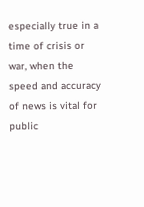especially true in a time of crisis or war, when the speed and accuracy of news is vital for public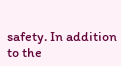safety. In addition to the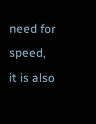need for speed, it is also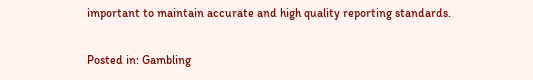important to maintain accurate and high quality reporting standards.

Posted in: Gambling